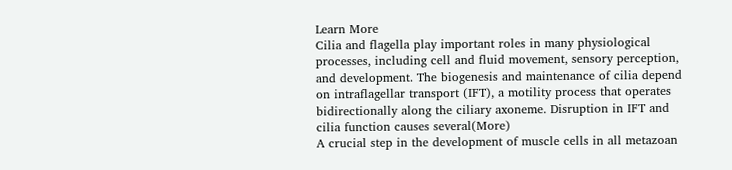Learn More
Cilia and flagella play important roles in many physiological processes, including cell and fluid movement, sensory perception, and development. The biogenesis and maintenance of cilia depend on intraflagellar transport (IFT), a motility process that operates bidirectionally along the ciliary axoneme. Disruption in IFT and cilia function causes several(More)
A crucial step in the development of muscle cells in all metazoan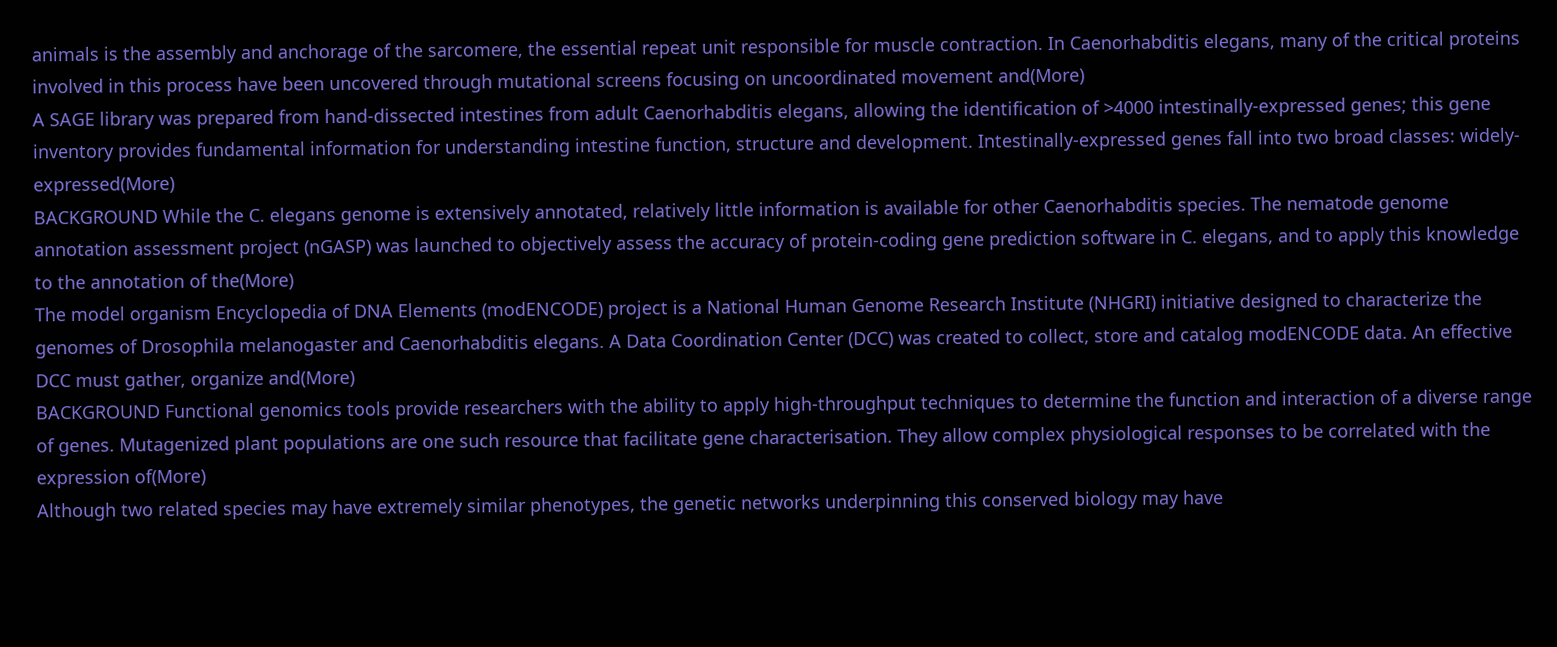animals is the assembly and anchorage of the sarcomere, the essential repeat unit responsible for muscle contraction. In Caenorhabditis elegans, many of the critical proteins involved in this process have been uncovered through mutational screens focusing on uncoordinated movement and(More)
A SAGE library was prepared from hand-dissected intestines from adult Caenorhabditis elegans, allowing the identification of >4000 intestinally-expressed genes; this gene inventory provides fundamental information for understanding intestine function, structure and development. Intestinally-expressed genes fall into two broad classes: widely-expressed(More)
BACKGROUND While the C. elegans genome is extensively annotated, relatively little information is available for other Caenorhabditis species. The nematode genome annotation assessment project (nGASP) was launched to objectively assess the accuracy of protein-coding gene prediction software in C. elegans, and to apply this knowledge to the annotation of the(More)
The model organism Encyclopedia of DNA Elements (modENCODE) project is a National Human Genome Research Institute (NHGRI) initiative designed to characterize the genomes of Drosophila melanogaster and Caenorhabditis elegans. A Data Coordination Center (DCC) was created to collect, store and catalog modENCODE data. An effective DCC must gather, organize and(More)
BACKGROUND Functional genomics tools provide researchers with the ability to apply high-throughput techniques to determine the function and interaction of a diverse range of genes. Mutagenized plant populations are one such resource that facilitate gene characterisation. They allow complex physiological responses to be correlated with the expression of(More)
Although two related species may have extremely similar phenotypes, the genetic networks underpinning this conserved biology may have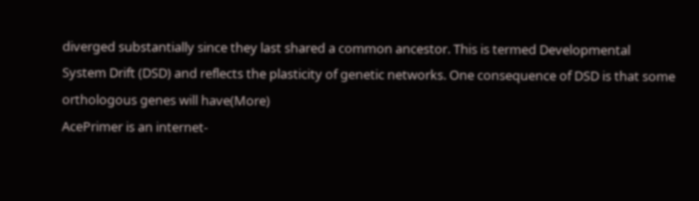diverged substantially since they last shared a common ancestor. This is termed Developmental System Drift (DSD) and reflects the plasticity of genetic networks. One consequence of DSD is that some orthologous genes will have(More)
AcePrimer is an internet-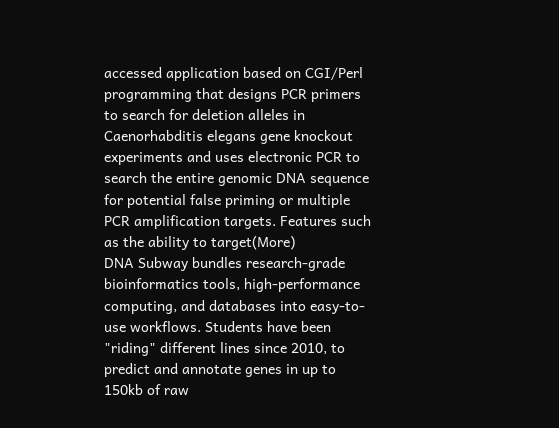accessed application based on CGI/Perl programming that designs PCR primers to search for deletion alleles in Caenorhabditis elegans gene knockout experiments and uses electronic PCR to search the entire genomic DNA sequence for potential false priming or multiple PCR amplification targets. Features such as the ability to target(More)
DNA Subway bundles research-grade bioinformatics tools, high-performance computing, and databases into easy-to-use workflows. Students have been "riding" different lines since 2010, to predict and annotate genes in up to 150kb of raw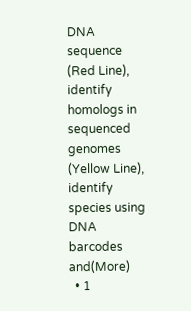DNA sequence (Red Line), identify homologs in sequenced genomes (Yellow Line), identify species using DNA barcodes and(More)
  • 1